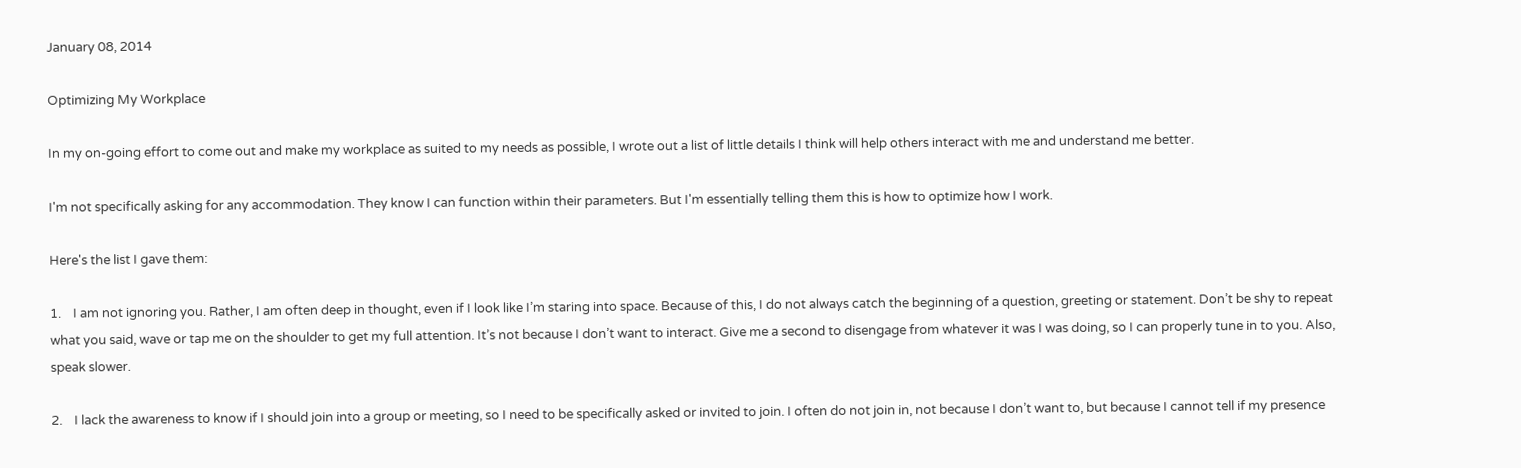January 08, 2014

Optimizing My Workplace

In my on-going effort to come out and make my workplace as suited to my needs as possible, I wrote out a list of little details I think will help others interact with me and understand me better.

I'm not specifically asking for any accommodation. They know I can function within their parameters. But I'm essentially telling them this is how to optimize how I work.

Here's the list I gave them:

1.    I am not ignoring you. Rather, I am often deep in thought, even if I look like I’m staring into space. Because of this, I do not always catch the beginning of a question, greeting or statement. Don’t be shy to repeat what you said, wave or tap me on the shoulder to get my full attention. It’s not because I don’t want to interact. Give me a second to disengage from whatever it was I was doing, so I can properly tune in to you. Also, speak slower.

2.    I lack the awareness to know if I should join into a group or meeting, so I need to be specifically asked or invited to join. I often do not join in, not because I don’t want to, but because I cannot tell if my presence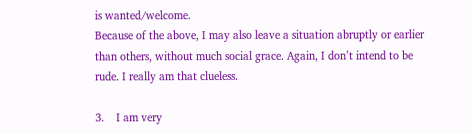is wanted/welcome.
Because of the above, I may also leave a situation abruptly or earlier than others, without much social grace. Again, I don’t intend to be rude. I really am that clueless.

3.    I am very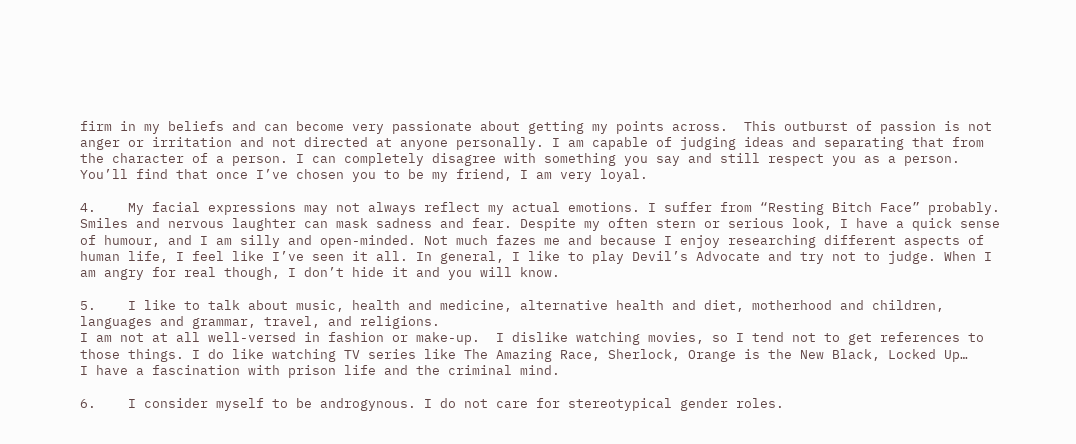firm in my beliefs and can become very passionate about getting my points across.  This outburst of passion is not anger or irritation and not directed at anyone personally. I am capable of judging ideas and separating that from the character of a person. I can completely disagree with something you say and still respect you as a person. You’ll find that once I’ve chosen you to be my friend, I am very loyal.

4.    My facial expressions may not always reflect my actual emotions. I suffer from “Resting Bitch Face” probably. Smiles and nervous laughter can mask sadness and fear. Despite my often stern or serious look, I have a quick sense of humour, and I am silly and open-minded. Not much fazes me and because I enjoy researching different aspects of human life, I feel like I’ve seen it all. In general, I like to play Devil’s Advocate and try not to judge. When I am angry for real though, I don’t hide it and you will know.

5.    I like to talk about music, health and medicine, alternative health and diet, motherhood and children, languages and grammar, travel, and religions.
I am not at all well-versed in fashion or make-up.  I dislike watching movies, so I tend not to get references to those things. I do like watching TV series like The Amazing Race, Sherlock, Orange is the New Black, Locked Up…
I have a fascination with prison life and the criminal mind.

6.    I consider myself to be androgynous. I do not care for stereotypical gender roles.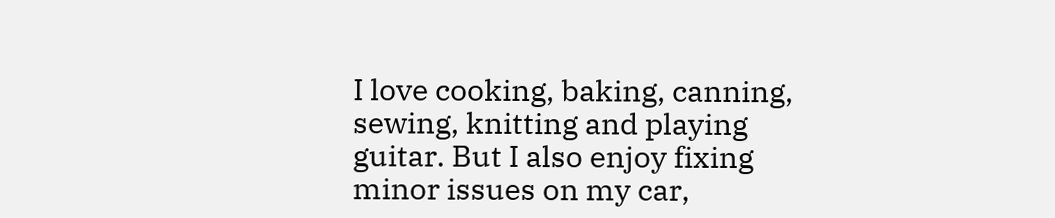I love cooking, baking, canning, sewing, knitting and playing guitar. But I also enjoy fixing minor issues on my car,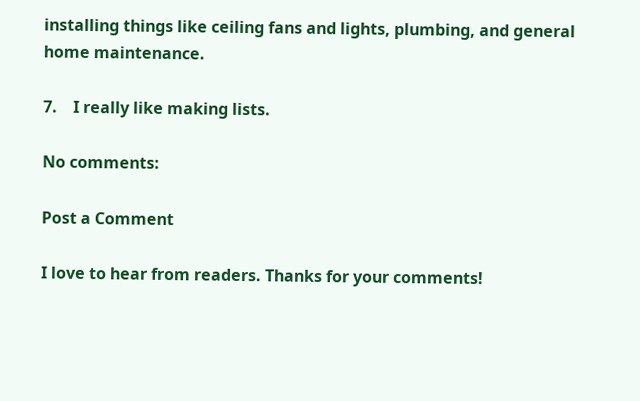installing things like ceiling fans and lights, plumbing, and general home maintenance.

7.    I really like making lists.

No comments:

Post a Comment

I love to hear from readers. Thanks for your comments!